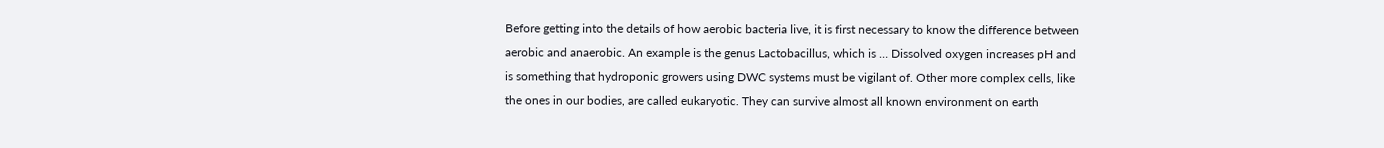Before getting into the details of how aerobic bacteria live, it is first necessary to know the difference between aerobic and anaerobic. An example is the genus Lactobacillus, which is … Dissolved oxygen increases pH and is something that hydroponic growers using DWC systems must be vigilant of. Other more complex cells, like the ones in our bodies, are called eukaryotic. They can survive almost all known environment on earth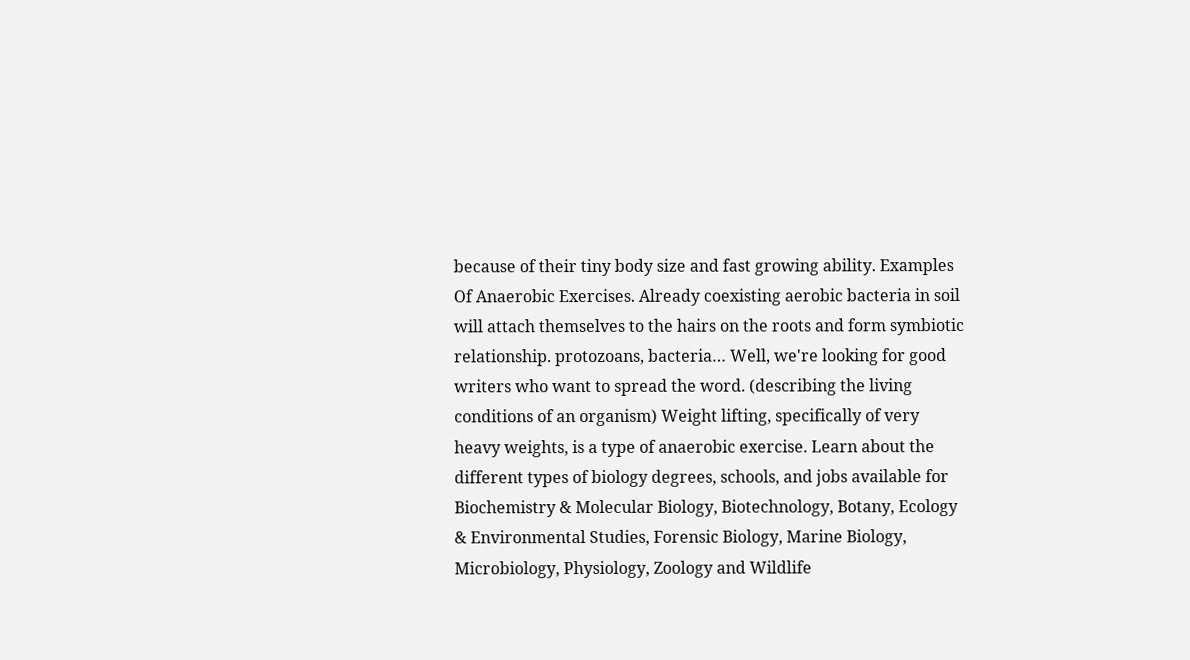because of their tiny body size and fast growing ability. Examples Of Anaerobic Exercises. Already coexisting aerobic bacteria in soil will attach themselves to the hairs on the roots and form symbiotic relationship. protozoans, bacteria… Well, we're looking for good writers who want to spread the word. (describing the living conditions of an organism) Weight lifting, specifically of very heavy weights, is a type of anaerobic exercise. Learn about the different types of biology degrees, schools, and jobs available for Biochemistry & Molecular Biology, Biotechnology, Botany, Ecology & Environmental Studies, Forensic Biology, Marine Biology, Microbiology, Physiology, Zoology and Wildlife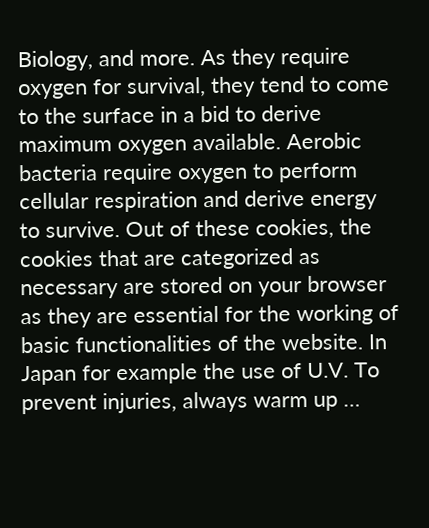Biology, and more. As they require oxygen for survival, they tend to come to the surface in a bid to derive maximum oxygen available. Aerobic bacteria require oxygen to perform cellular respiration and derive energy to survive. Out of these cookies, the cookies that are categorized as necessary are stored on your browser as they are essential for the working of basic functionalities of the website. In Japan for example the use of U.V. To prevent injuries, always warm up …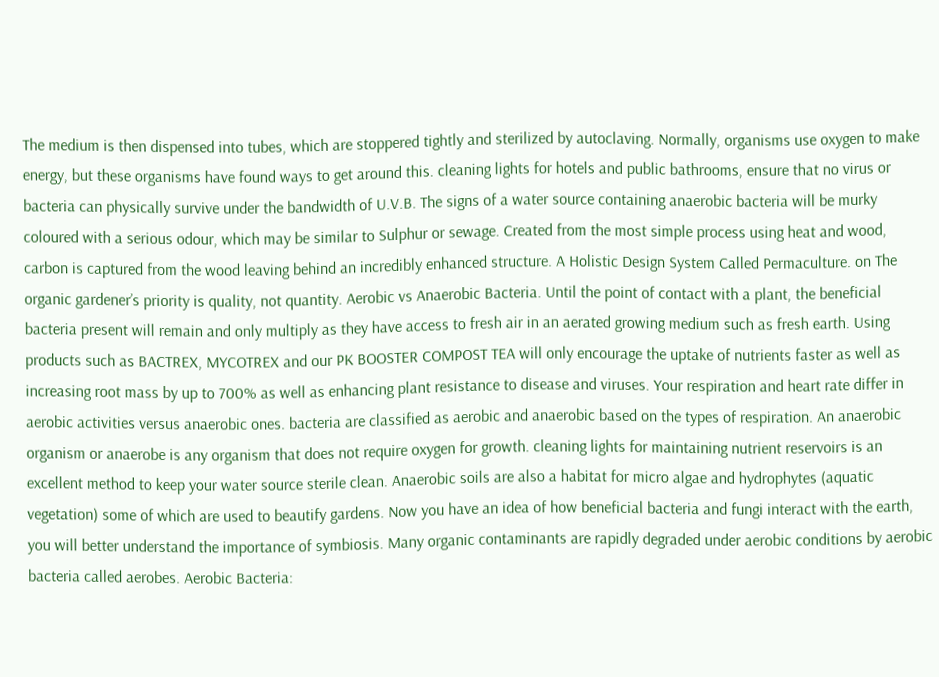The medium is then dispensed into tubes, which are stoppered tightly and sterilized by autoclaving. Normally, organisms use oxygen to make energy, but these organisms have found ways to get around this. cleaning lights for hotels and public bathrooms, ensure that no virus or bacteria can physically survive under the bandwidth of U.V.B. The signs of a water source containing anaerobic bacteria will be murky coloured with a serious odour, which may be similar to Sulphur or sewage. Created from the most simple process using heat and wood, carbon is captured from the wood leaving behind an incredibly enhanced structure. A Holistic Design System Called Permaculture. on The organic gardener’s priority is quality, not quantity. Aerobic vs Anaerobic Bacteria. Until the point of contact with a plant, the beneficial bacteria present will remain and only multiply as they have access to fresh air in an aerated growing medium such as fresh earth. Using products such as BACTREX, MYCOTREX and our PK BOOSTER COMPOST TEA will only encourage the uptake of nutrients faster as well as increasing root mass by up to 700% as well as enhancing plant resistance to disease and viruses. Your respiration and heart rate differ in aerobic activities versus anaerobic ones. bacteria are classified as aerobic and anaerobic based on the types of respiration. An anaerobic organism or anaerobe is any organism that does not require oxygen for growth. cleaning lights for maintaining nutrient reservoirs is an excellent method to keep your water source sterile clean. Anaerobic soils are also a habitat for micro algae and hydrophytes (aquatic vegetation) some of which are used to beautify gardens. Now you have an idea of how beneficial bacteria and fungi interact with the earth, you will better understand the importance of symbiosis. Many organic contaminants are rapidly degraded under aerobic conditions by aerobic bacteria called aerobes. Aerobic Bacteria: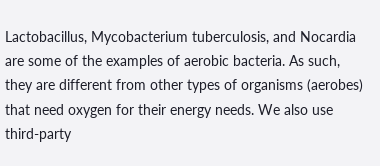Lactobacillus, Mycobacterium tuberculosis, and Nocardia are some of the examples of aerobic bacteria. As such, they are different from other types of organisms (aerobes) that need oxygen for their energy needs. We also use third-party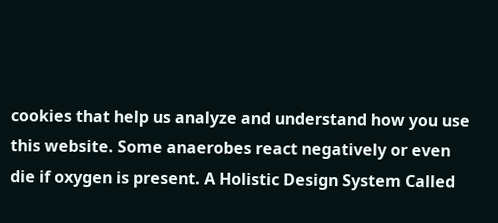cookies that help us analyze and understand how you use this website. Some anaerobes react negatively or even die if oxygen is present. A Holistic Design System Called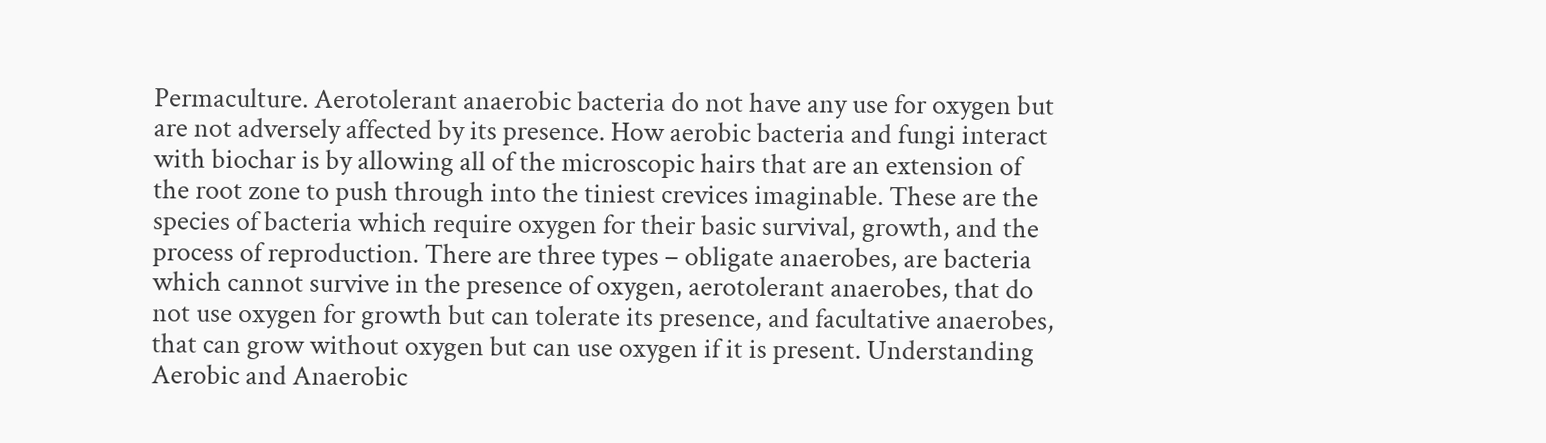Permaculture. Aerotolerant anaerobic bacteria do not have any use for oxygen but are not adversely affected by its presence. How aerobic bacteria and fungi interact with biochar is by allowing all of the microscopic hairs that are an extension of the root zone to push through into the tiniest crevices imaginable. These are the species of bacteria which require oxygen for their basic survival, growth, and the process of reproduction. There are three types – obligate anaerobes, are bacteria which cannot survive in the presence of oxygen, aerotolerant anaerobes, that do not use oxygen for growth but can tolerate its presence, and facultative anaerobes, that can grow without oxygen but can use oxygen if it is present. Understanding Aerobic and Anaerobic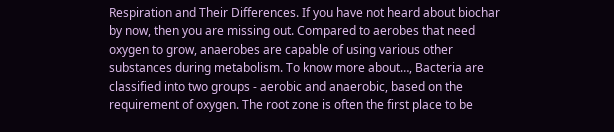Respiration and Their Differences. If you have not heard about biochar by now, then you are missing out. Compared to aerobes that need oxygen to grow, anaerobes are capable of using various other substances during metabolism. To know more about…, Bacteria are classified into two groups - aerobic and anaerobic, based on the requirement of oxygen. The root zone is often the first place to be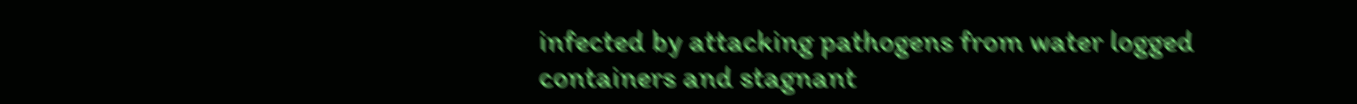infected by attacking pathogens from water logged containers and stagnant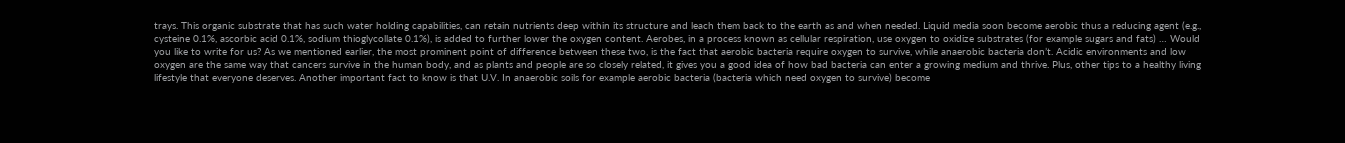trays. This organic substrate that has such water holding capabilities, can retain nutrients deep within its structure and leach them back to the earth as and when needed. Liquid media soon become aerobic thus a reducing agent (e.g., cysteine 0.1%, ascorbic acid 0.1%, sodium thioglycollate 0.1%), is added to further lower the oxygen content. Aerobes, in a process known as cellular respiration, use oxygen to oxidize substrates (for example sugars and fats) … Would you like to write for us? As we mentioned earlier, the most prominent point of difference between these two, is the fact that aerobic bacteria require oxygen to survive, while anaerobic bacteria don’t. Acidic environments and low oxygen are the same way that cancers survive in the human body, and as plants and people are so closely related, it gives you a good idea of how bad bacteria can enter a growing medium and thrive. Plus, other tips to a healthy living lifestyle that everyone deserves. Another important fact to know is that U.V. In anaerobic soils for example aerobic bacteria (bacteria which need oxygen to survive) become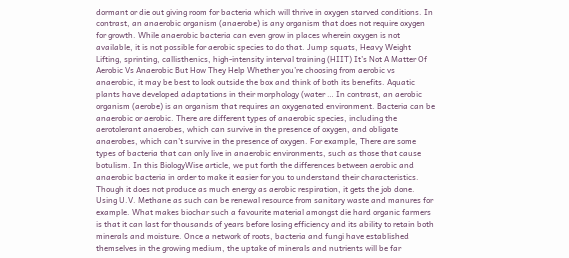dormant or die out giving room for bacteria which will thrive in oxygen starved conditions. In contrast, an anaerobic organism (anaerobe) is any organism that does not require oxygen for growth. While anaerobic bacteria can even grow in places wherein oxygen is not available, it is not possible for aerobic species to do that. Jump squats, Heavy Weight Lifting, sprinting, callisthenics, high-intensity interval training (HIIT) It’s Not A Matter Of Aerobic Vs Anaerobic But How They Help Whether you’re choosing from aerobic vs anaerobic, it may be best to look outside the box and think of both its benefits. Aquatic plants have developed adaptations in their morphology (water … In contrast, an aerobic organism (aerobe) is an organism that requires an oxygenated environment. Bacteria can be anaerobic or aerobic. There are different types of anaerobic species, including the aerotolerant anaerobes, which can survive in the presence of oxygen, and obligate anaerobes, which can’t survive in the presence of oxygen. For example, There are some types of bacteria that can only live in anaerobic environments, such as those that cause botulism. In this BiologyWise article, we put forth the differences between aerobic and anaerobic bacteria in order to make it easier for you to understand their characteristics. Though it does not produce as much energy as aerobic respiration, it gets the job done. Using U.V. Methane as such can be renewal resource from sanitary waste and manures for example. What makes biochar such a favourite material amongst die hard organic farmers is that it can last for thousands of years before losing efficiency and its ability to retain both minerals and moisture. Once a network of roots, bacteria and fungi have established themselves in the growing medium, the uptake of minerals and nutrients will be far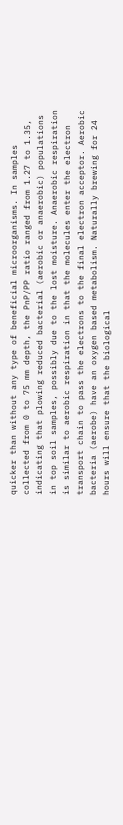quicker than without any type of beneficial microorganisms. In samples collected from 0 to 75 mm depth, the PnP/PP ratio ranged from 1.27 to 1.35, indicating that plowing reduced bacterial (aerobic or anaerobic) populations in top soil samples, possibly due to the lost moisture. Anaerobic respiration is similar to aerobic respiration in that the molecules enter the electron transport chain to pass the electrons to the final electron acceptor. Aerobic bacteria (aerobe) have an oxygen based metabolism. Naturally brewing for 24 hours will ensure that the biological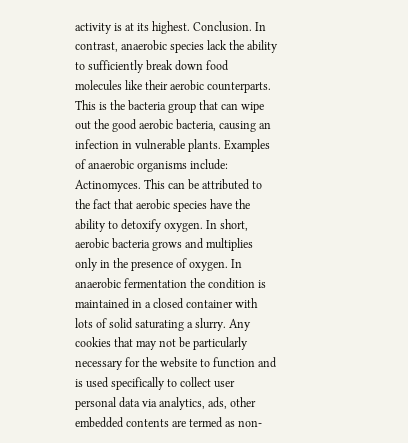activity is at its highest. Conclusion. In contrast, anaerobic species lack the ability to sufficiently break down food molecules like their aerobic counterparts. This is the bacteria group that can wipe out the good aerobic bacteria, causing an infection in vulnerable plants. Examples of anaerobic organisms include: Actinomyces. This can be attributed to the fact that aerobic species have the ability to detoxify oxygen. In short, aerobic bacteria grows and multiplies only in the presence of oxygen. In anaerobic fermentation the condition is maintained in a closed container with lots of solid saturating a slurry. Any cookies that may not be particularly necessary for the website to function and is used specifically to collect user personal data via analytics, ads, other embedded contents are termed as non-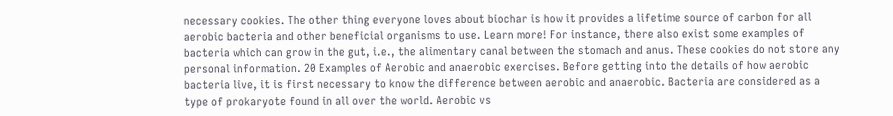necessary cookies. The other thing everyone loves about biochar is how it provides a lifetime source of carbon for all aerobic bacteria and other beneficial organisms to use. Learn more! For instance, there also exist some examples of bacteria which can grow in the gut, i.e., the alimentary canal between the stomach and anus. These cookies do not store any personal information. 20 Examples of Aerobic and anaerobic exercises. Before getting into the details of how aerobic bacteria live, it is first necessary to know the difference between aerobic and anaerobic. Bacteria are considered as a type of prokaryote found in all over the world. Aerobic vs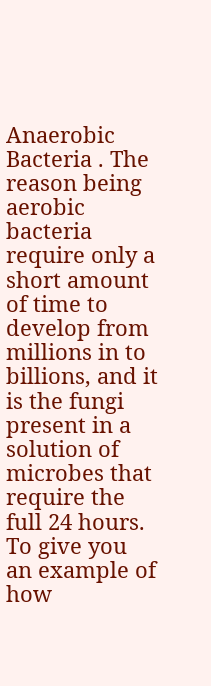Anaerobic Bacteria . The reason being aerobic bacteria require only a short amount of time to develop from millions in to billions, and it is the fungi present in a solution of microbes that require the full 24 hours. To give you an example of how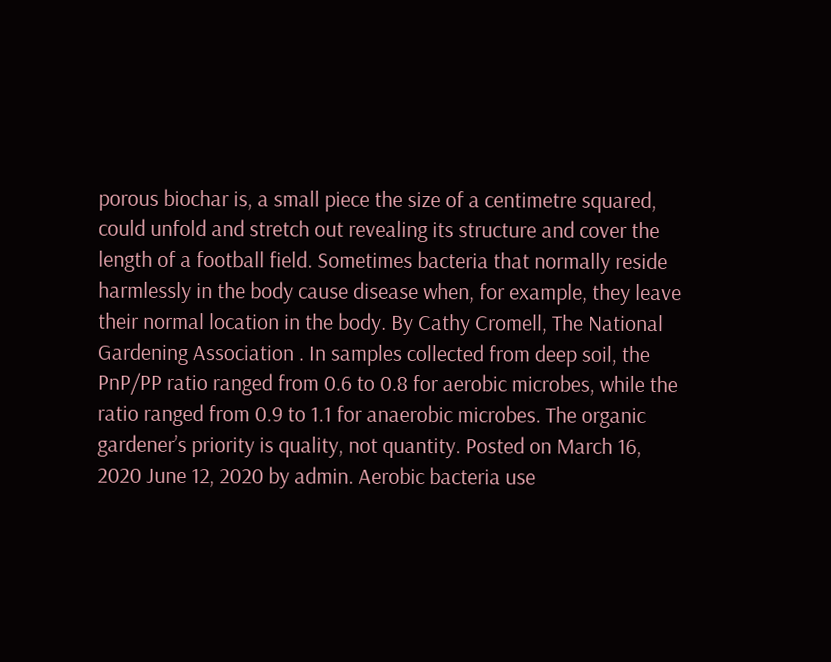porous biochar is, a small piece the size of a centimetre squared, could unfold and stretch out revealing its structure and cover the length of a football field. Sometimes bacteria that normally reside harmlessly in the body cause disease when, for example, they leave their normal location in the body. By Cathy Cromell, The National Gardening Association . In samples collected from deep soil, the PnP/PP ratio ranged from 0.6 to 0.8 for aerobic microbes, while the ratio ranged from 0.9 to 1.1 for anaerobic microbes. The organic gardener’s priority is quality, not quantity. Posted on March 16, 2020 June 12, 2020 by admin. Aerobic bacteria use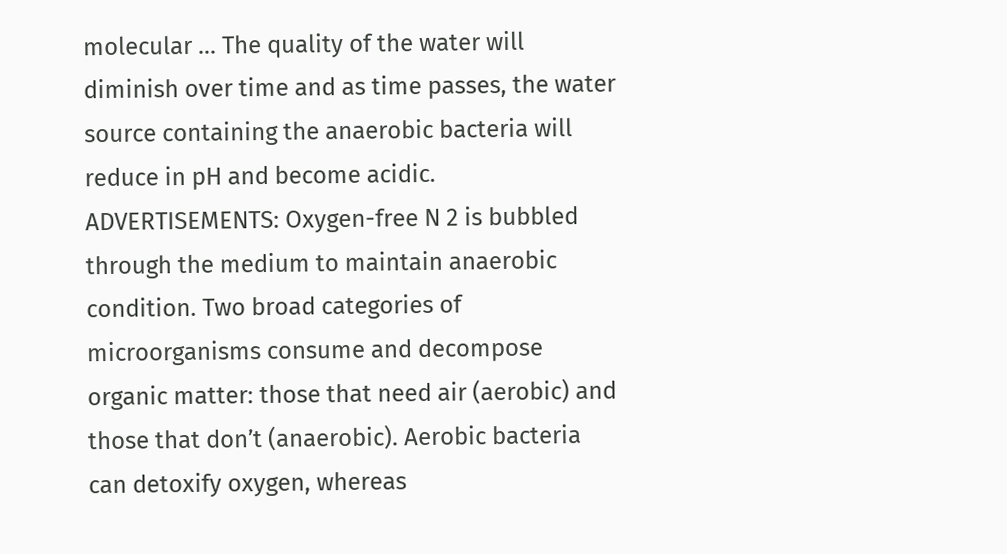molecular … The quality of the water will diminish over time and as time passes, the water source containing the anaerobic bacteria will reduce in pH and become acidic. ADVERTISEMENTS: Oxygen-free N 2 is bubbled through the medium to maintain anaerobic condition. Two broad categories of microorganisms consume and decompose organic matter: those that need air (aerobic) and those that don’t (anaerobic). Aerobic bacteria can detoxify oxygen, whereas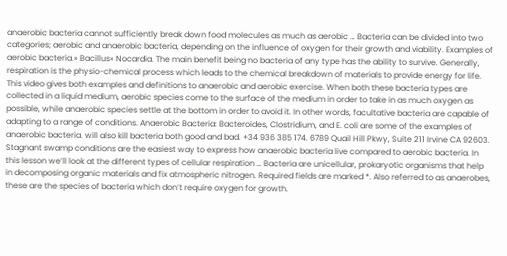anaerobic bacteria cannot sufficiently break down food molecules as much as aerobic … Bacteria can be divided into two categories; aerobic and anaerobic bacteria, depending on the influence of oxygen for their growth and viability. Examples of aerobic bacteria.» Bacillus» Nocardia. The main benefit being no bacteria of any type has the ability to survive. Generally, respiration is the physio-chemical process which leads to the chemical breakdown of materials to provide energy for life. This video gives both examples and definitions to anaerobic and aerobic exercise. When both these bacteria types are collected in a liquid medium, aerobic species come to the surface of the medium in order to take in as much oxygen as possible, while anaerobic species settle at the bottom in order to avoid it. In other words, facultative bacteria are capable of adapting to a range of conditions. Anaerobic Bacteria: Bacteroides, Clostridium, and E. coli are some of the examples of anaerobic bacteria. will also kill bacteria both good and bad. +34 936 385 174. 6789 Quail Hill Pkwy, Suite 211 Irvine CA 92603. Stagnant swamp conditions are the easiest way to express how anaerobic bacteria live compared to aerobic bacteria. In this lesson we’ll look at the different types of cellular respiration … Bacteria are unicellular, prokaryotic organisms that help in decomposing organic materials and fix atmospheric nitrogen. Required fields are marked *. Also referred to as anaerobes, these are the species of bacteria which don’t require oxygen for growth.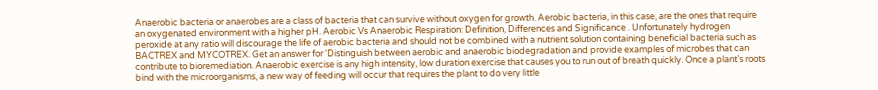Anaerobic bacteria or anaerobes are a class of bacteria that can survive without oxygen for growth. Aerobic bacteria, in this case, are the ones that require an oxygenated environment with a higher pH. Aerobic Vs Anaerobic Respiration: Definition, Differences and Significance . Unfortunately hydrogen peroxide at any ratio will discourage the life of aerobic bacteria and should not be combined with a nutrient solution containing beneficial bacteria such as BACTREX and MYCOTREX. Get an answer for 'Distinguish between aerobic and anaerobic biodegradation and provide examples of microbes that can contribute to bioremediation. Anaerobic exercise is any high intensity, low duration exercise that causes you to run out of breath quickly. Once a plant’s roots bind with the microorganisms, a new way of feeding will occur that requires the plant to do very little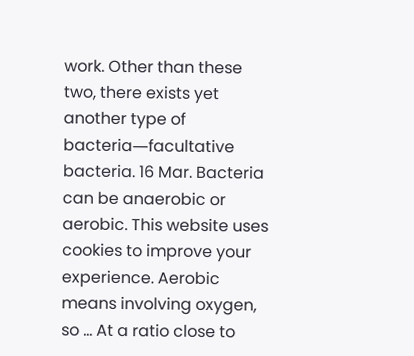work. Other than these two, there exists yet another type of bacteria―facultative bacteria. 16 Mar. Bacteria can be anaerobic or aerobic. This website uses cookies to improve your experience. Aerobic means involving oxygen, so … At a ratio close to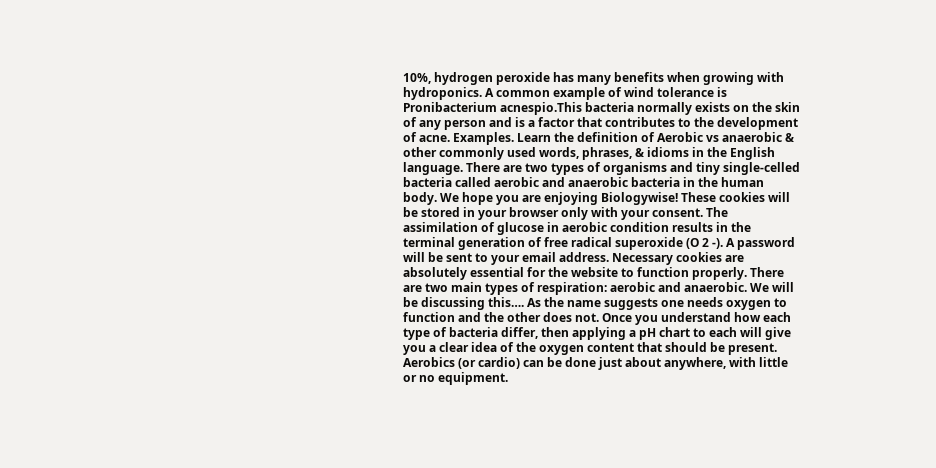10%, hydrogen peroxide has many benefits when growing with hydroponics. A common example of wind tolerance is Pronibacterium acnespio.This bacteria normally exists on the skin of any person and is a factor that contributes to the development of acne. Examples. Learn the definition of Aerobic vs anaerobic & other commonly used words, phrases, & idioms in the English language. There are two types of organisms and tiny single-celled bacteria called aerobic and anaerobic bacteria in the human body. We hope you are enjoying Biologywise! These cookies will be stored in your browser only with your consent. The assimilation of glucose in aerobic condition results in the terminal generation of free radical superoxide (O 2 -). A password will be sent to your email address. Necessary cookies are absolutely essential for the website to function properly. There are two main types of respiration: aerobic and anaerobic. We will be discussing this…. As the name suggests one needs oxygen to function and the other does not. Once you understand how each type of bacteria differ, then applying a pH chart to each will give you a clear idea of the oxygen content that should be present. Aerobics (or cardio) can be done just about anywhere, with little or no equipment.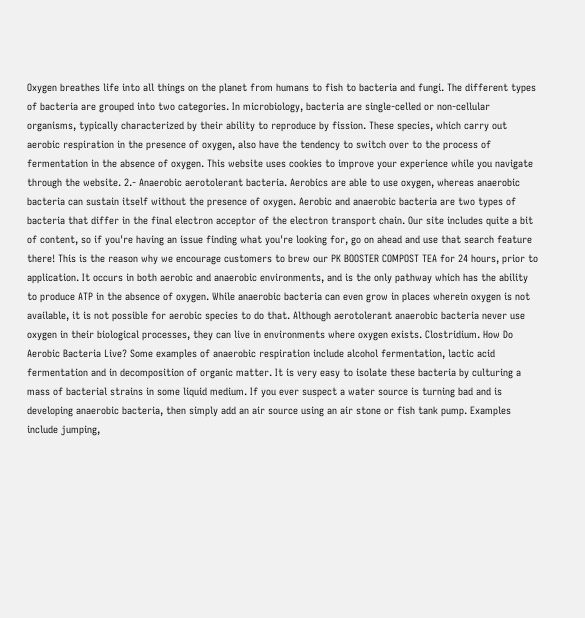Oxygen breathes life into all things on the planet from humans to fish to bacteria and fungi. The different types of bacteria are grouped into two categories. In microbiology, bacteria are single-celled or non-cellular organisms, typically characterized by their ability to reproduce by fission. These species, which carry out aerobic respiration in the presence of oxygen, also have the tendency to switch over to the process of fermentation in the absence of oxygen. This website uses cookies to improve your experience while you navigate through the website. 2.- Anaerobic aerotolerant bacteria. Aerobics are able to use oxygen, whereas anaerobic bacteria can sustain itself without the presence of oxygen. Aerobic and anaerobic bacteria are two types of bacteria that differ in the final electron acceptor of the electron transport chain. Our site includes quite a bit of content, so if you're having an issue finding what you're looking for, go on ahead and use that search feature there! This is the reason why we encourage customers to brew our PK BOOSTER COMPOST TEA for 24 hours, prior to application. It occurs in both aerobic and anaerobic environments, and is the only pathway which has the ability to produce ATP in the absence of oxygen. While anaerobic bacteria can even grow in places wherein oxygen is not available, it is not possible for aerobic species to do that. Although aerotolerant anaerobic bacteria never use oxygen in their biological processes, they can live in environments where oxygen exists. Clostridium. How Do Aerobic Bacteria Live? Some examples of anaerobic respiration include alcohol fermentation, lactic acid fermentation and in decomposition of organic matter. It is very easy to isolate these bacteria by culturing a mass of bacterial strains in some liquid medium. If you ever suspect a water source is turning bad and is developing anaerobic bacteria, then simply add an air source using an air stone or fish tank pump. Examples include jumping,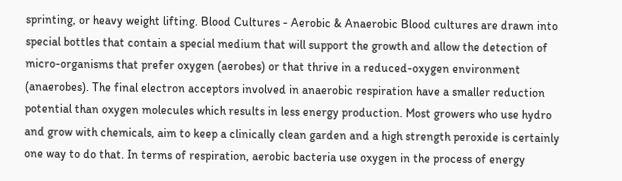sprinting, or heavy weight lifting. Blood Cultures - Aerobic & Anaerobic Blood cultures are drawn into special bottles that contain a special medium that will support the growth and allow the detection of micro-organisms that prefer oxygen (aerobes) or that thrive in a reduced-oxygen environment (anaerobes). The final electron acceptors involved in anaerobic respiration have a smaller reduction potential than oxygen molecules which results in less energy production. Most growers who use hydro and grow with chemicals, aim to keep a clinically clean garden and a high strength peroxide is certainly one way to do that. In terms of respiration, aerobic bacteria use oxygen in the process of energy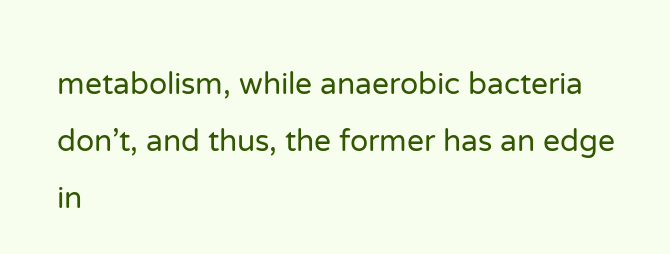metabolism, while anaerobic bacteria don’t, and thus, the former has an edge in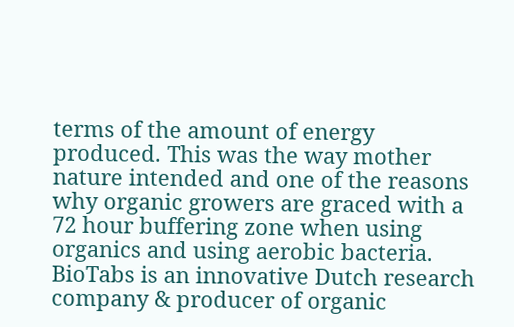terms of the amount of energy produced. This was the way mother nature intended and one of the reasons why organic growers are graced with a 72 hour buffering zone when using organics and using aerobic bacteria. BioTabs is an innovative Dutch research company & producer of organic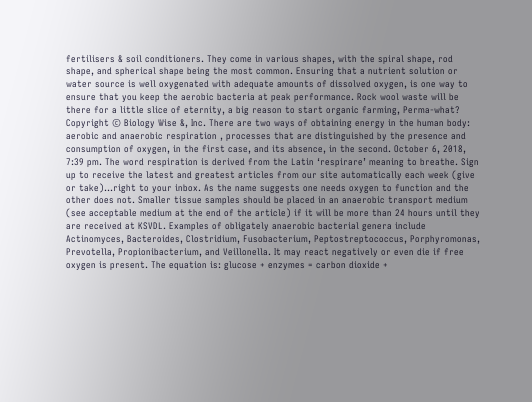fertilisers & soil conditioners. They come in various shapes, with the spiral shape, rod shape, and spherical shape being the most common. Ensuring that a nutrient solution or water source is well oxygenated with adequate amounts of dissolved oxygen, is one way to ensure that you keep the aerobic bacteria at peak performance. Rock wool waste will be there for a little slice of eternity, a big reason to start organic farming, Perma-what? Copyright © Biology Wise &, Inc. There are two ways of obtaining energy in the human body: aerobic and anaerobic respiration , processes that are distinguished by the presence and consumption of oxygen, in the first case, and its absence, in the second. October 6, 2018, 7:39 pm. The word respiration is derived from the Latin ‘respirare’ meaning to breathe. Sign up to receive the latest and greatest articles from our site automatically each week (give or take)...right to your inbox. As the name suggests one needs oxygen to function and the other does not. Smaller tissue samples should be placed in an anaerobic transport medium (see acceptable medium at the end of the article) if it will be more than 24 hours until they are received at KSVDL. Examples of obligately anaerobic bacterial genera include Actinomyces, Bacteroides, Clostridium, Fusobacterium, Peptostreptococcus, Porphyromonas, Prevotella, Propionibacterium, and Veillonella. It may react negatively or even die if free oxygen is present. The equation is: glucose + enzymes = carbon dioxide +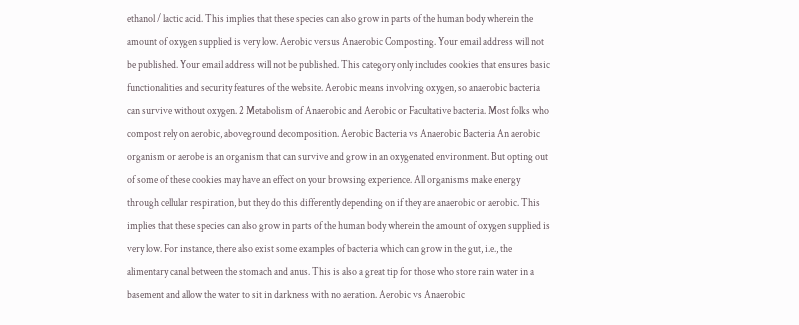ethanol / lactic acid. This implies that these species can also grow in parts of the human body wherein the amount of oxygen supplied is very low. Aerobic versus Anaerobic Composting. Your email address will not be published. Your email address will not be published. This category only includes cookies that ensures basic functionalities and security features of the website. Aerobic means involving oxygen, so anaerobic bacteria can survive without oxygen. 2 Metabolism of Anaerobic and Aerobic or Facultative bacteria. Most folks who compost rely on aerobic, aboveground decomposition. Aerobic Bacteria vs Anaerobic Bacteria An aerobic organism or aerobe is an organism that can survive and grow in an oxygenated environment. But opting out of some of these cookies may have an effect on your browsing experience. All organisms make energy through cellular respiration, but they do this differently depending on if they are anaerobic or aerobic. This implies that these species can also grow in parts of the human body wherein the amount of oxygen supplied is very low. For instance, there also exist some examples of bacteria which can grow in the gut, i.e., the alimentary canal between the stomach and anus. This is also a great tip for those who store rain water in a basement and allow the water to sit in darkness with no aeration. Aerobic vs Anaerobic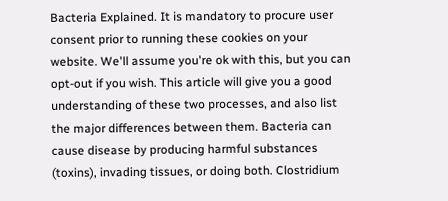Bacteria Explained. It is mandatory to procure user consent prior to running these cookies on your website. We'll assume you're ok with this, but you can opt-out if you wish. This article will give you a good understanding of these two processes, and also list the major differences between them. Bacteria can cause disease by producing harmful substances (toxins), invading tissues, or doing both. Clostridium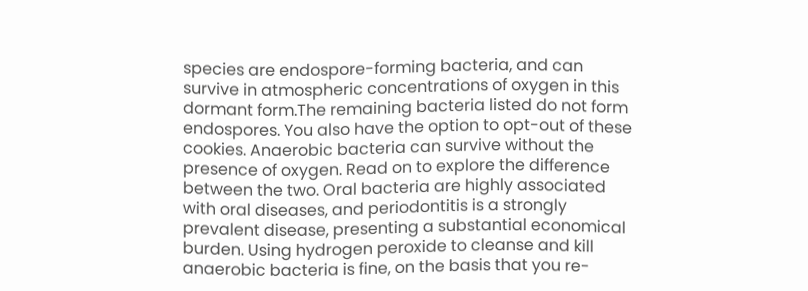species are endospore-forming bacteria, and can survive in atmospheric concentrations of oxygen in this dormant form.The remaining bacteria listed do not form endospores. You also have the option to opt-out of these cookies. Anaerobic bacteria can survive without the presence of oxygen. Read on to explore the difference between the two. Oral bacteria are highly associated with oral diseases, and periodontitis is a strongly prevalent disease, presenting a substantial economical burden. Using hydrogen peroxide to cleanse and kill anaerobic bacteria is fine, on the basis that you re-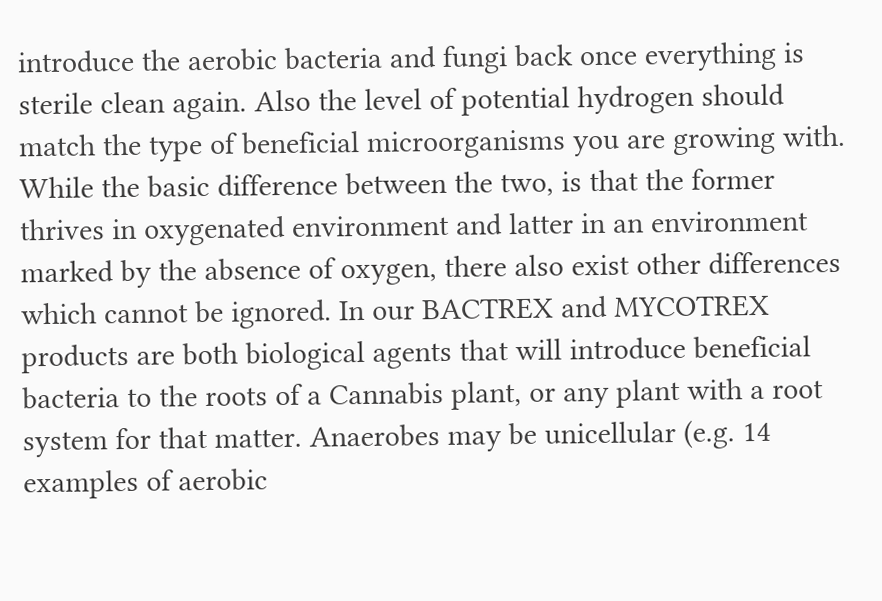introduce the aerobic bacteria and fungi back once everything is sterile clean again. Also the level of potential hydrogen should match the type of beneficial microorganisms you are growing with. While the basic difference between the two, is that the former thrives in oxygenated environment and latter in an environment marked by the absence of oxygen, there also exist other differences which cannot be ignored. In our BACTREX and MYCOTREX products are both biological agents that will introduce beneficial bacteria to the roots of a Cannabis plant, or any plant with a root system for that matter. Anaerobes may be unicellular (e.g. 14 examples of aerobic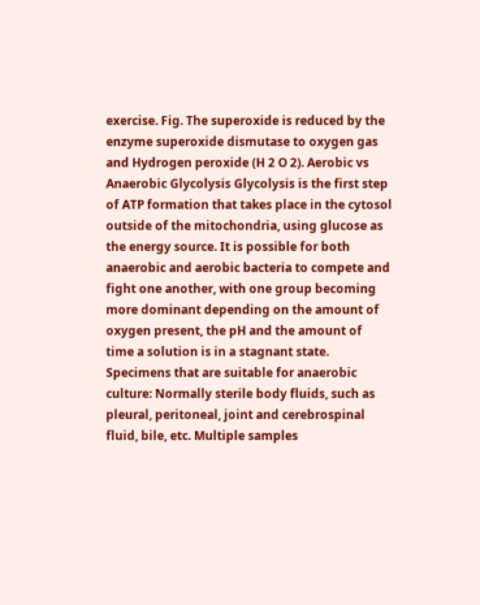exercise. Fig. The superoxide is reduced by the enzyme superoxide dismutase to oxygen gas and Hydrogen peroxide (H 2 O 2). Aerobic vs Anaerobic Glycolysis Glycolysis is the first step of ATP formation that takes place in the cytosol outside of the mitochondria, using glucose as the energy source. It is possible for both anaerobic and aerobic bacteria to compete and fight one another, with one group becoming more dominant depending on the amount of oxygen present, the pH and the amount of time a solution is in a stagnant state. Specimens that are suitable for anaerobic culture: Normally sterile body fluids, such as pleural, peritoneal, joint and cerebrospinal fluid, bile, etc. Multiple samples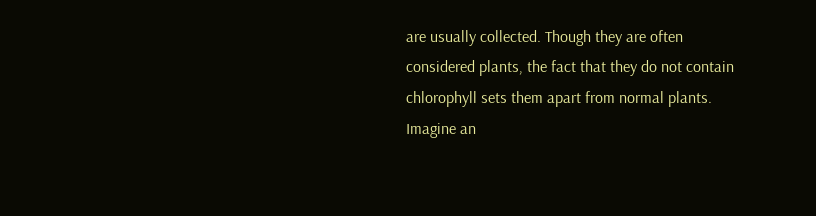are usually collected. Though they are often considered plants, the fact that they do not contain chlorophyll sets them apart from normal plants. Imagine an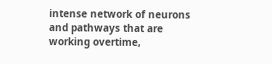intense network of neurons and pathways that are working overtime,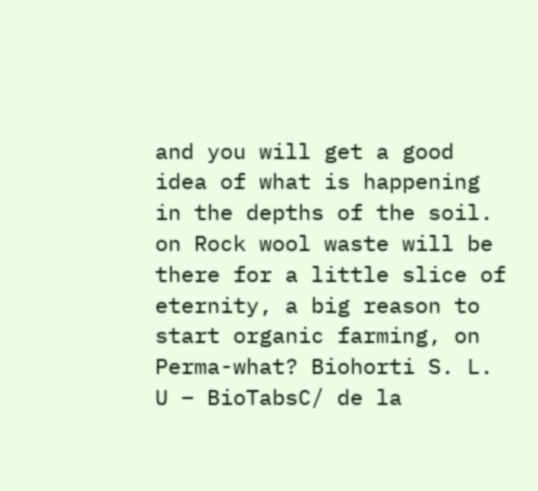and you will get a good idea of what is happening in the depths of the soil. on Rock wool waste will be there for a little slice of eternity, a big reason to start organic farming, on Perma-what? Biohorti S. L. U – BioTabsC/ de la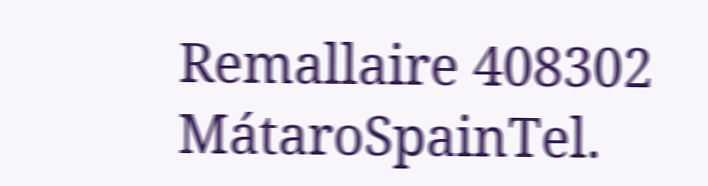Remallaire 408302 MátaroSpainTel.